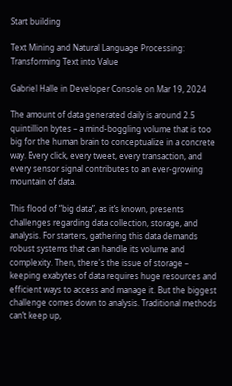Start building

Text Mining and Natural Language Processing: Transforming Text into Value

Gabriel Halle in Developer Console on Mar 19, 2024

The amount of data generated daily is around 2.5 quintillion bytes – a mind-boggling volume that is too big for the human brain to conceptualize in a concrete way. Every click, every tweet, every transaction, and every sensor signal contributes to an ever-growing mountain of data.

This flood of “big data”, as it’s known, presents challenges regarding data collection, storage, and analysis. For starters, gathering this data demands robust systems that can handle its volume and complexity. Then, there's the issue of storage – keeping exabytes of data requires huge resources and efficient ways to access and manage it. But the biggest challenge comes down to analysis. Traditional methods can’t keep up,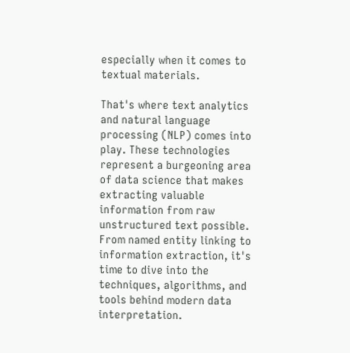especially when it comes to textual materials.

That's where text analytics and natural language processing (NLP) comes into play. These technologies represent a burgeoning area of data science that makes extracting valuable information from raw unstructured text possible. From named entity linking to information extraction, it's time to dive into the techniques, algorithms, and tools behind modern data interpretation.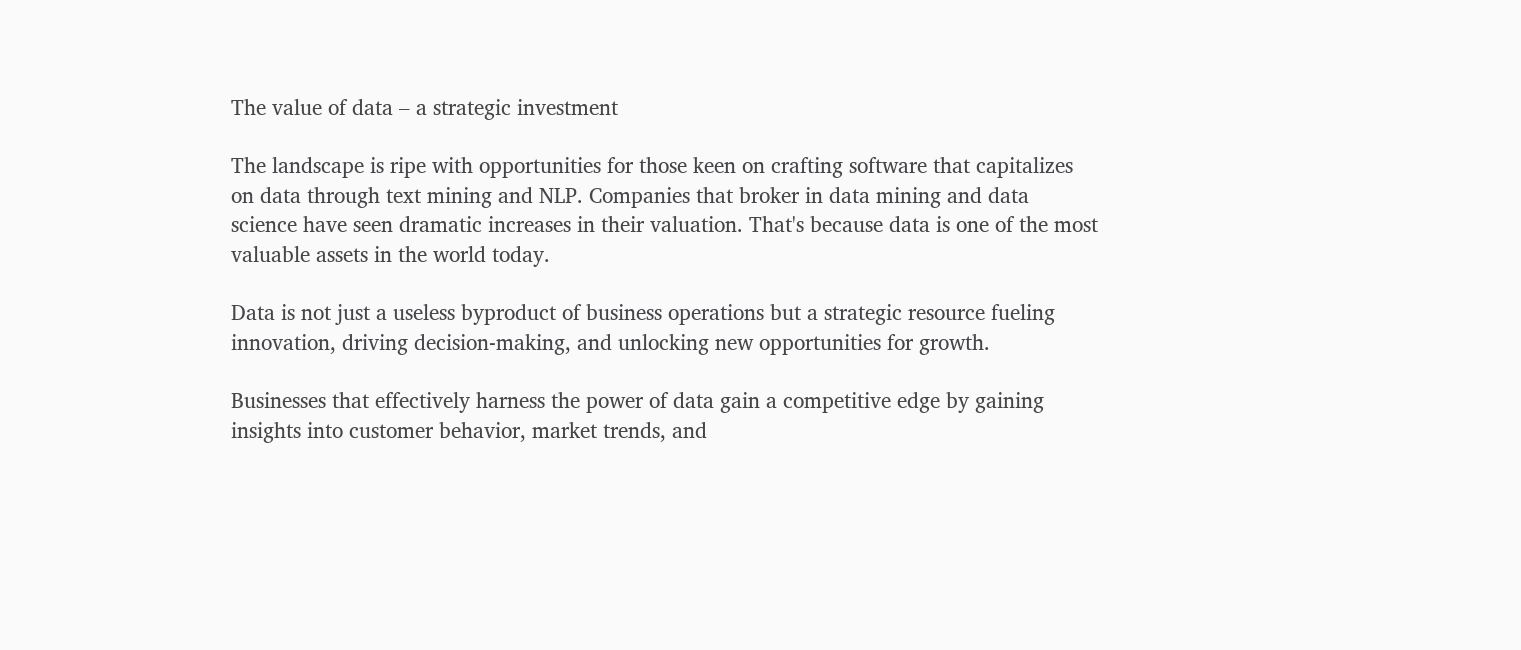The value of data – a strategic investment

The landscape is ripe with opportunities for those keen on crafting software that capitalizes on data through text mining and NLP. Companies that broker in data mining and data science have seen dramatic increases in their valuation. That's because data is one of the most valuable assets in the world today.

Data is not just a useless byproduct of business operations but a strategic resource fueling innovation, driving decision-making, and unlocking new opportunities for growth.

Businesses that effectively harness the power of data gain a competitive edge by gaining insights into customer behavior, market trends, and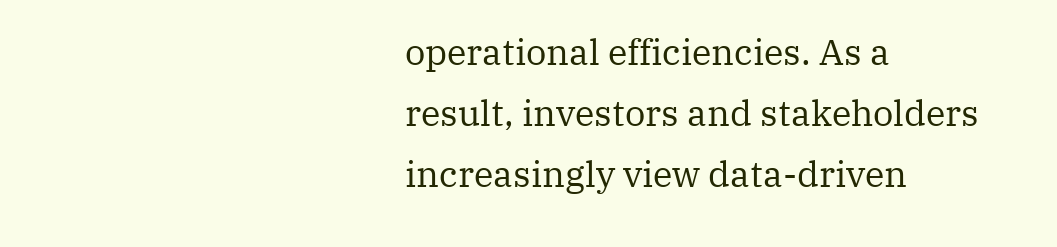operational efficiencies. As a result, investors and stakeholders increasingly view data-driven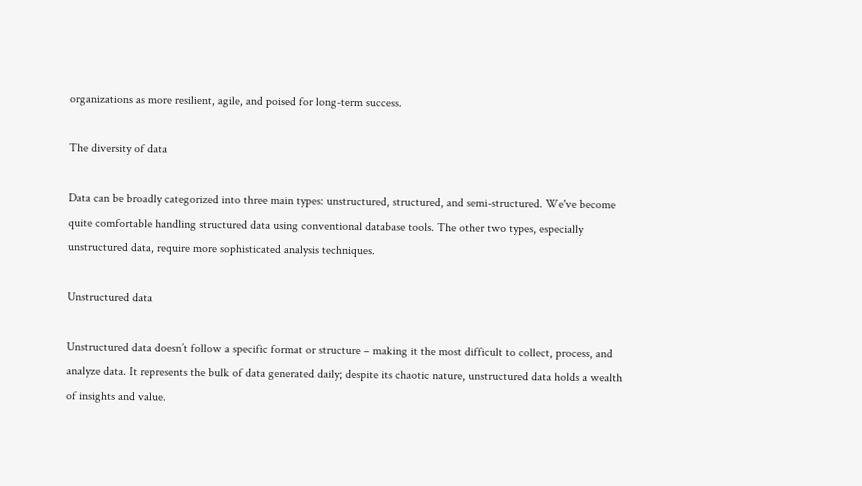organizations as more resilient, agile, and poised for long-term success.

The diversity of data

Data can be broadly categorized into three main types: unstructured, structured, and semi-structured. We've become quite comfortable handling structured data using conventional database tools. The other two types, especially unstructured data, require more sophisticated analysis techniques.

Unstructured data

Unstructured data doesn’t follow a specific format or structure – making it the most difficult to collect, process, and analyze data. It represents the bulk of data generated daily; despite its chaotic nature, unstructured data holds a wealth of insights and value.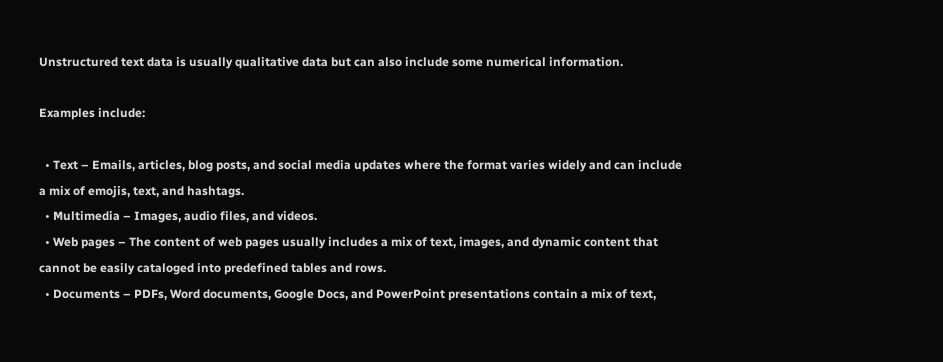Unstructured text data is usually qualitative data but can also include some numerical information.

Examples include:

  • Text – Emails, articles, blog posts, and social media updates where the format varies widely and can include a mix of emojis, text, and hashtags.
  • Multimedia – Images, audio files, and videos.
  • Web pages – The content of web pages usually includes a mix of text, images, and dynamic content that cannot be easily cataloged into predefined tables and rows.
  • Documents – PDFs, Word documents, Google Docs, and PowerPoint presentations contain a mix of text,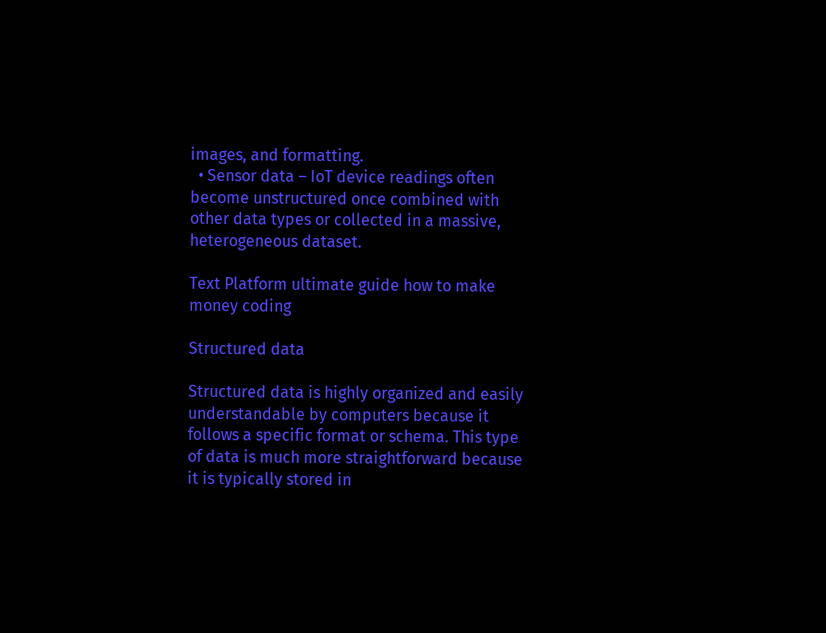images, and formatting.
  • Sensor data – IoT device readings often become unstructured once combined with other data types or collected in a massive, heterogeneous dataset.

Text Platform ultimate guide how to make money coding

Structured data

Structured data is highly organized and easily understandable by computers because it follows a specific format or schema. This type of data is much more straightforward because it is typically stored in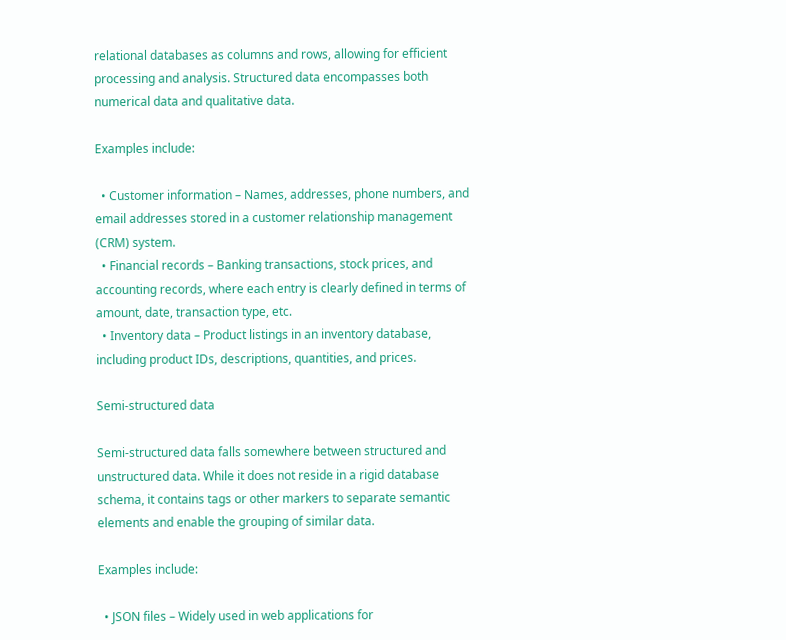relational databases as columns and rows, allowing for efficient processing and analysis. Structured data encompasses both numerical data and qualitative data.

Examples include:

  • Customer information – Names, addresses, phone numbers, and email addresses stored in a customer relationship management (CRM) system.
  • Financial records – Banking transactions, stock prices, and accounting records, where each entry is clearly defined in terms of amount, date, transaction type, etc.
  • Inventory data – Product listings in an inventory database, including product IDs, descriptions, quantities, and prices.

Semi-structured data

Semi-structured data falls somewhere between structured and unstructured data. While it does not reside in a rigid database schema, it contains tags or other markers to separate semantic elements and enable the grouping of similar data.

Examples include:

  • JSON files – Widely used in web applications for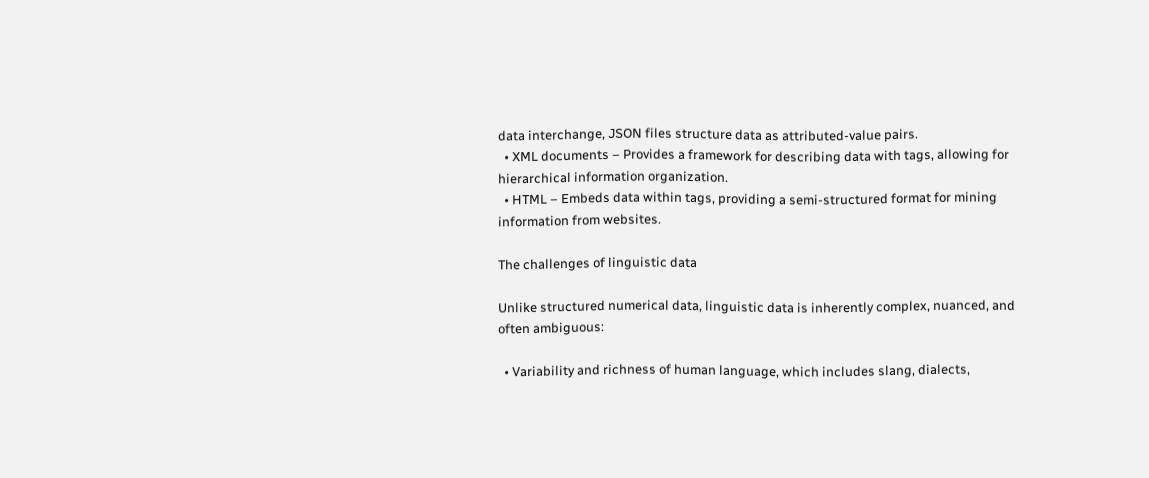data interchange, JSON files structure data as attributed-value pairs.
  • XML documents – Provides a framework for describing data with tags, allowing for hierarchical information organization.
  • HTML – Embeds data within tags, providing a semi-structured format for mining information from websites.

The challenges of linguistic data

Unlike structured numerical data, linguistic data is inherently complex, nuanced, and often ambiguous:

  • Variability and richness of human language, which includes slang, dialects,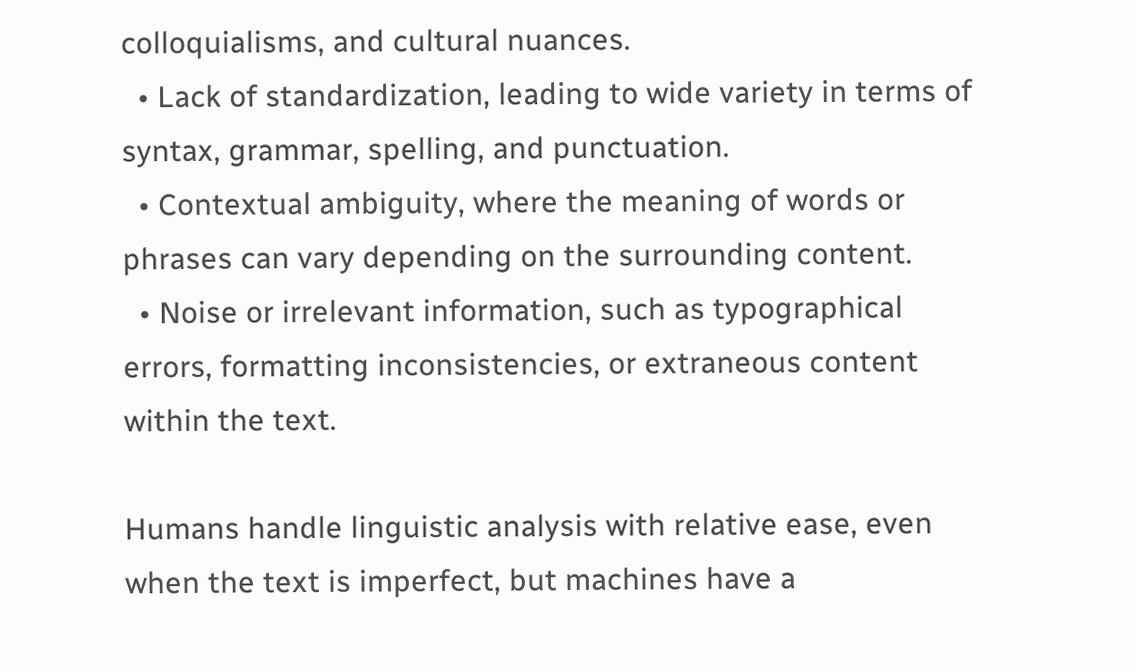colloquialisms, and cultural nuances.
  • Lack of standardization, leading to wide variety in terms of syntax, grammar, spelling, and punctuation.
  • Contextual ambiguity, where the meaning of words or phrases can vary depending on the surrounding content.
  • Noise or irrelevant information, such as typographical errors, formatting inconsistencies, or extraneous content within the text.

Humans handle linguistic analysis with relative ease, even when the text is imperfect, but machines have a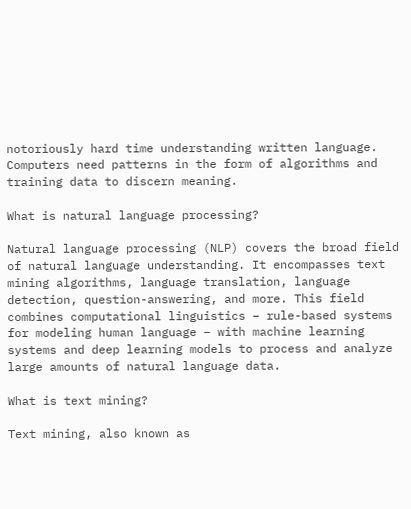notoriously hard time understanding written language. Computers need patterns in the form of algorithms and training data to discern meaning.

What is natural language processing?

Natural language processing (NLP) covers the broad field of natural language understanding. It encompasses text mining algorithms, language translation, language detection, question-answering, and more. This field combines computational linguistics – rule-based systems for modeling human language – with machine learning systems and deep learning models to process and analyze large amounts of natural language data.

What is text mining?

Text mining, also known as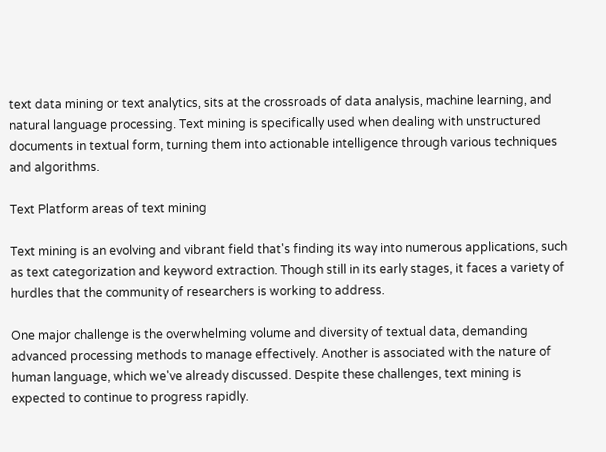text data mining or text analytics, sits at the crossroads of data analysis, machine learning, and natural language processing. Text mining is specifically used when dealing with unstructured documents in textual form, turning them into actionable intelligence through various techniques and algorithms.

Text Platform areas of text mining

Text mining is an evolving and vibrant field that's finding its way into numerous applications, such as text categorization and keyword extraction. Though still in its early stages, it faces a variety of hurdles that the community of researchers is working to address.

One major challenge is the overwhelming volume and diversity of textual data, demanding advanced processing methods to manage effectively. Another is associated with the nature of human language, which we've already discussed. Despite these challenges, text mining is expected to continue to progress rapidly.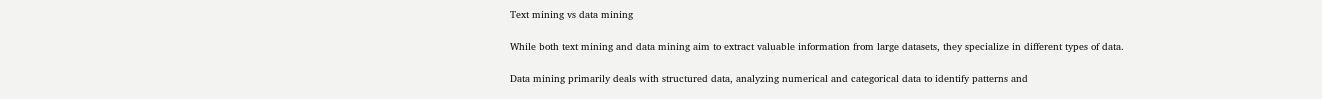Text mining vs data mining

While both text mining and data mining aim to extract valuable information from large datasets, they specialize in different types of data.

Data mining primarily deals with structured data, analyzing numerical and categorical data to identify patterns and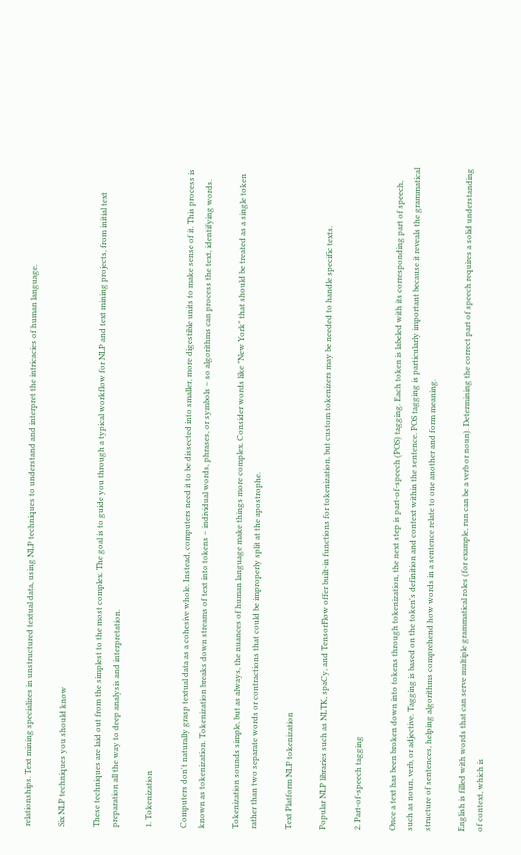relationships. Text mining specializes in unstructured textual data, using NLP techniques to understand and interpret the intricacies of human language.

Six NLP techniques you should know

These techniques are laid out from the simplest to the most complex. The goal is to guide you through a typical workflow for NLP and text mining projects, from initial text preparation all the way to deep analysis and interpretation.

1. Tokenization

Computers don't naturally grasp textual data as a cohesive whole. Instead, computers need it to be dissected into smaller, more digestible units to make sense of it. This process is known as tokenization. Tokenization breaks down streams of text into tokens – individual words, phrases, or symbols – so algorithms can process the text, identifying words.

Tokenization sounds simple, but as always, the nuances of human language make things more complex. Consider words like "New York" that should be treated as a single token rather than two separate words or contractions that could be improperly split at the apostrophe.

Text Platform NLP tokenization

Popular NLP libraries such as NLTK, spaCy, and TensorFlow offer built-in functions for tokenization, but custom tokenizers may be needed to handle specific texts.

2. Part-of-speech tagging

Once a text has been broken down into tokens through tokenization, the next step is part-of-speech (POS) tagging. Each token is labeled with its corresponding part of speech, such as noun, verb, or adjective. Tagging is based on the token's definition and context within the sentence. POS tagging is particularly important because it reveals the grammatical structure of sentences, helping algorithms comprehend how words in a sentence relate to one another and form meaning.

English is filled with words that can serve multiple grammatical roles (for example, run can be a verb or noun). Determining the correct part of speech requires a solid understanding of context, which is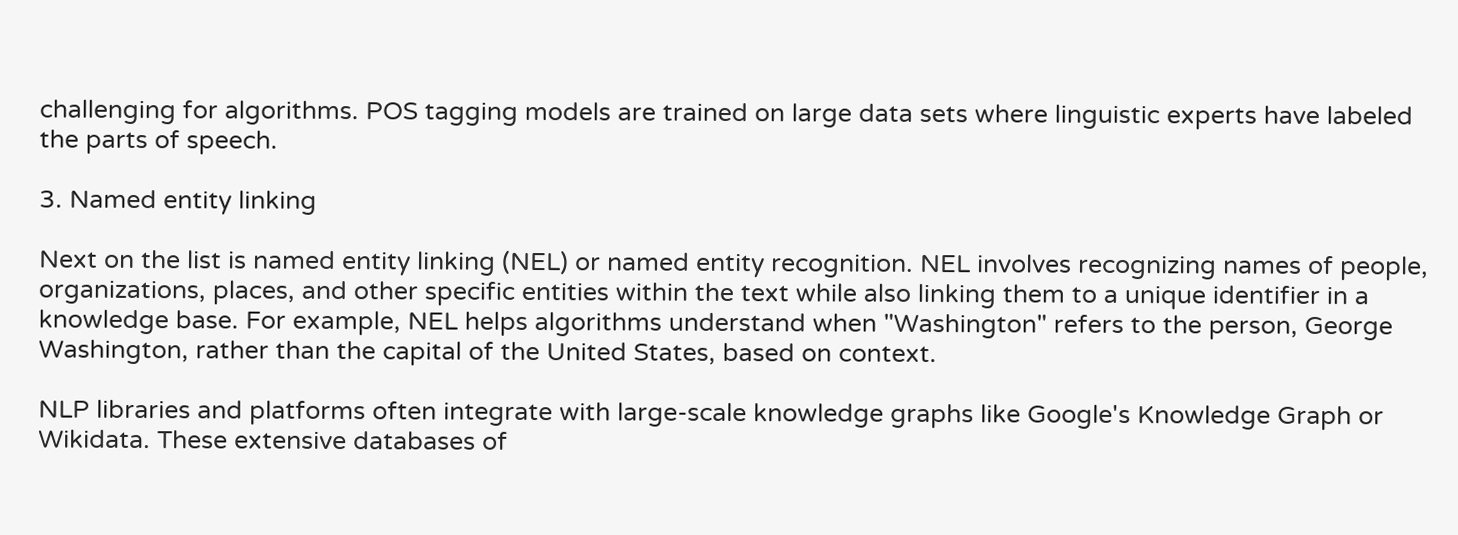challenging for algorithms. POS tagging models are trained on large data sets where linguistic experts have labeled the parts of speech.

3. Named entity linking

Next on the list is named entity linking (NEL) or named entity recognition. NEL involves recognizing names of people, organizations, places, and other specific entities within the text while also linking them to a unique identifier in a knowledge base. For example, NEL helps algorithms understand when "Washington" refers to the person, George Washington, rather than the capital of the United States, based on context.

NLP libraries and platforms often integrate with large-scale knowledge graphs like Google's Knowledge Graph or Wikidata. These extensive databases of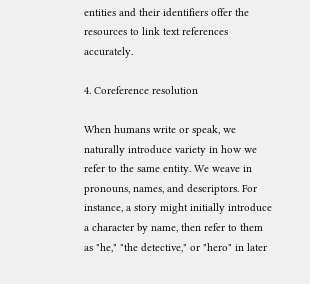entities and their identifiers offer the resources to link text references accurately.

4. Coreference resolution

When humans write or speak, we naturally introduce variety in how we refer to the same entity. We weave in pronouns, names, and descriptors. For instance, a story might initially introduce a character by name, then refer to them as "he," "the detective," or "hero" in later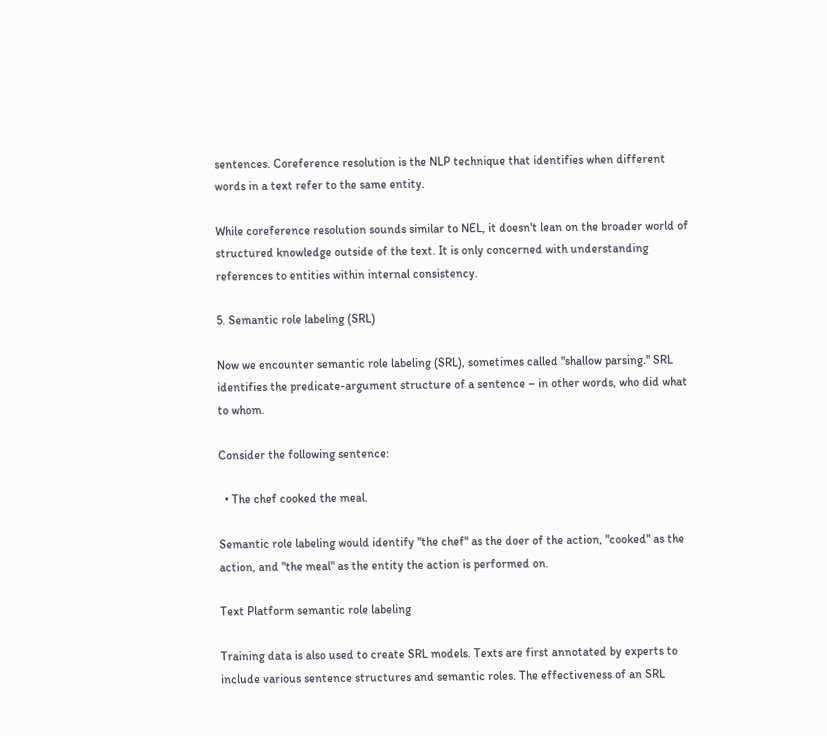sentences. Coreference resolution is the NLP technique that identifies when different words in a text refer to the same entity.

While coreference resolution sounds similar to NEL, it doesn't lean on the broader world of structured knowledge outside of the text. It is only concerned with understanding references to entities within internal consistency.

5. Semantic role labeling (SRL)

Now we encounter semantic role labeling (SRL), sometimes called "shallow parsing." SRL identifies the predicate-argument structure of a sentence – in other words, who did what to whom.

Consider the following sentence:

  • The chef cooked the meal.

Semantic role labeling would identify "the chef" as the doer of the action, "cooked" as the action, and "the meal" as the entity the action is performed on.

Text Platform semantic role labeling

Training data is also used to create SRL models. Texts are first annotated by experts to include various sentence structures and semantic roles. The effectiveness of an SRL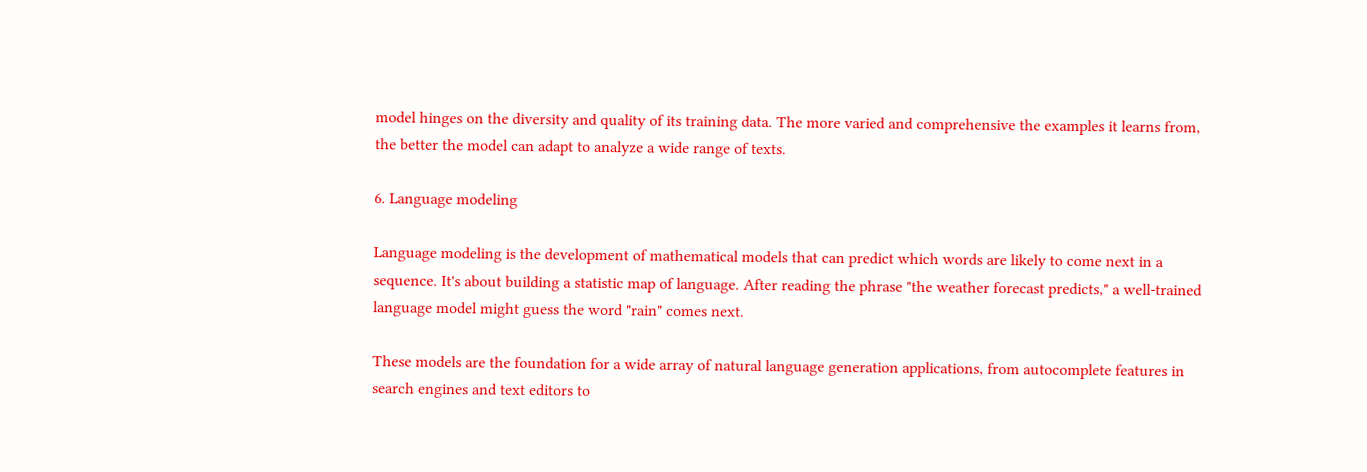model hinges on the diversity and quality of its training data. The more varied and comprehensive the examples it learns from, the better the model can adapt to analyze a wide range of texts.

6. Language modeling

Language modeling is the development of mathematical models that can predict which words are likely to come next in a sequence. It's about building a statistic map of language. After reading the phrase "the weather forecast predicts," a well-trained language model might guess the word "rain" comes next.

These models are the foundation for a wide array of natural language generation applications, from autocomplete features in search engines and text editors to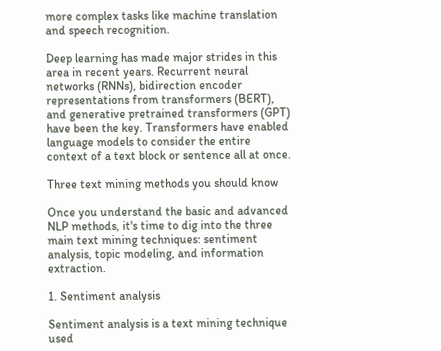more complex tasks like machine translation and speech recognition.

Deep learning has made major strides in this area in recent years. Recurrent neural networks (RNNs), bidirection encoder representations from transformers (BERT), and generative pretrained transformers (GPT) have been the key. Transformers have enabled language models to consider the entire context of a text block or sentence all at once.

Three text mining methods you should know

Once you understand the basic and advanced NLP methods, it's time to dig into the three main text mining techniques: sentiment analysis, topic modeling, and information extraction.

1. Sentiment analysis

Sentiment analysis is a text mining technique used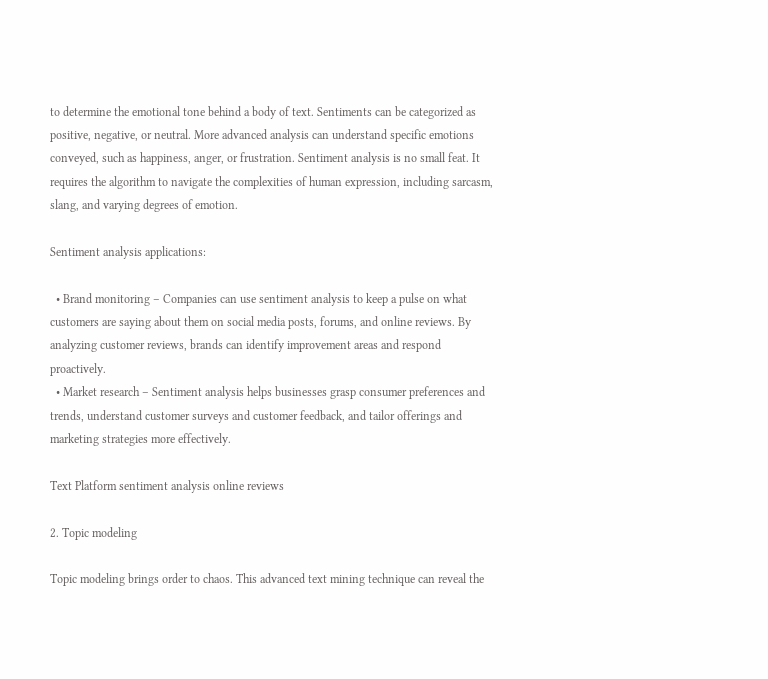to determine the emotional tone behind a body of text. Sentiments can be categorized as positive, negative, or neutral. More advanced analysis can understand specific emotions conveyed, such as happiness, anger, or frustration. Sentiment analysis is no small feat. It requires the algorithm to navigate the complexities of human expression, including sarcasm, slang, and varying degrees of emotion.

Sentiment analysis applications:

  • Brand monitoring – Companies can use sentiment analysis to keep a pulse on what customers are saying about them on social media posts, forums, and online reviews. By analyzing customer reviews, brands can identify improvement areas and respond proactively.
  • Market research – Sentiment analysis helps businesses grasp consumer preferences and trends, understand customer surveys and customer feedback, and tailor offerings and marketing strategies more effectively.

Text Platform sentiment analysis online reviews

2. Topic modeling

Topic modeling brings order to chaos. This advanced text mining technique can reveal the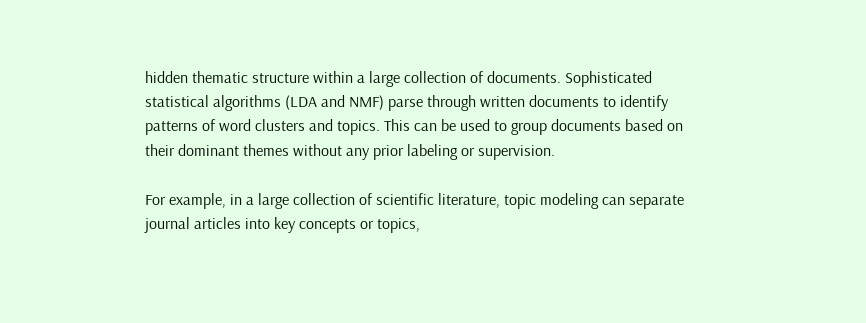hidden thematic structure within a large collection of documents. Sophisticated statistical algorithms (LDA and NMF) parse through written documents to identify patterns of word clusters and topics. This can be used to group documents based on their dominant themes without any prior labeling or supervision.

For example, in a large collection of scientific literature, topic modeling can separate journal articles into key concepts or topics,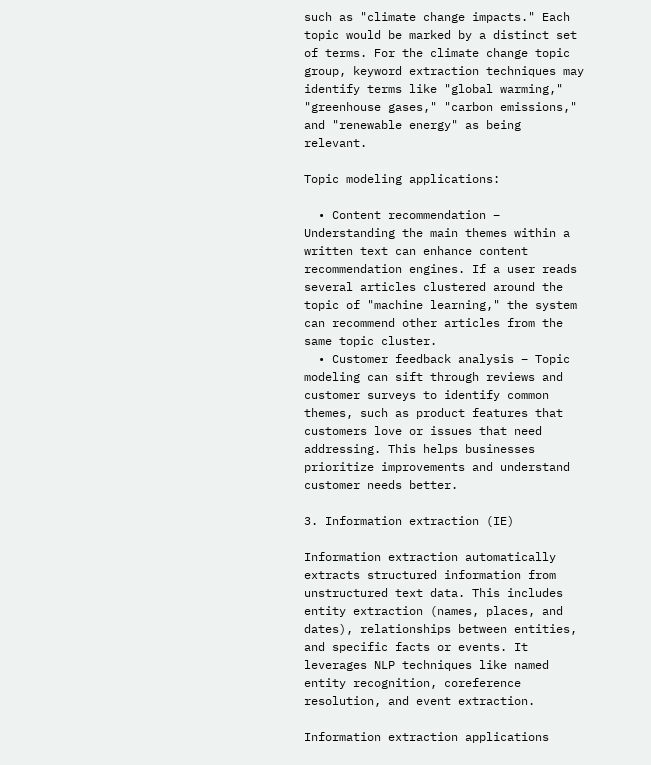such as "climate change impacts." Each topic would be marked by a distinct set of terms. For the climate change topic group, keyword extraction techniques may identify terms like "global warming," "greenhouse gases," "carbon emissions," and "renewable energy" as being relevant.

Topic modeling applications:

  • Content recommendation – Understanding the main themes within a written text can enhance content recommendation engines. If a user reads several articles clustered around the topic of "machine learning," the system can recommend other articles from the same topic cluster.
  • Customer feedback analysis – Topic modeling can sift through reviews and customer surveys to identify common themes, such as product features that customers love or issues that need addressing. This helps businesses prioritize improvements and understand customer needs better.

3. Information extraction (IE)

Information extraction automatically extracts structured information from unstructured text data. This includes entity extraction (names, places, and dates), relationships between entities, and specific facts or events. It leverages NLP techniques like named entity recognition, coreference resolution, and event extraction.

Information extraction applications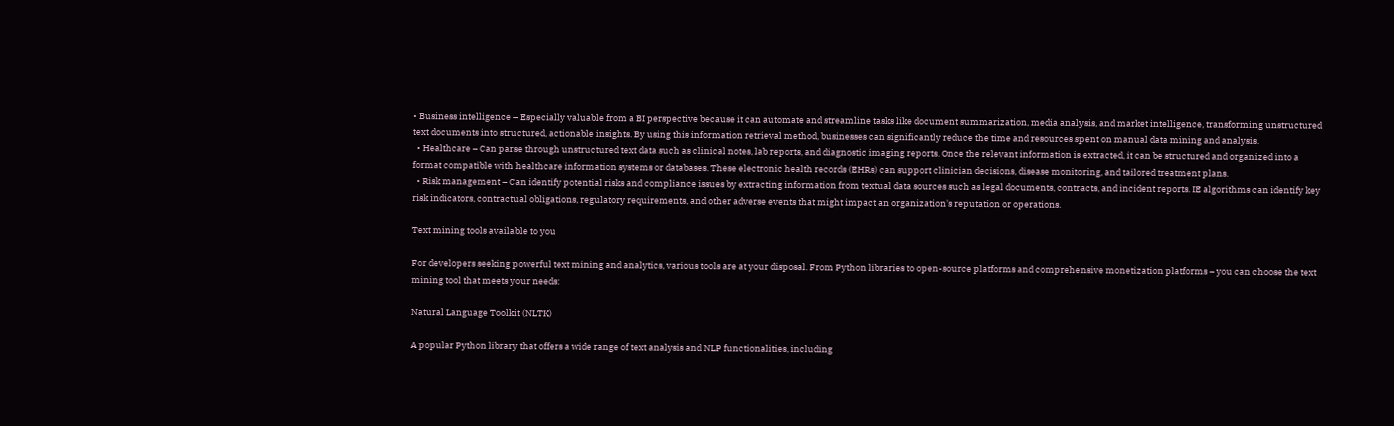• Business intelligence – Especially valuable from a BI perspective because it can automate and streamline tasks like document summarization, media analysis, and market intelligence, transforming unstructured text documents into structured, actionable insights. By using this information retrieval method, businesses can significantly reduce the time and resources spent on manual data mining and analysis.
  • Healthcare – Can parse through unstructured text data such as clinical notes, lab reports, and diagnostic imaging reports. Once the relevant information is extracted, it can be structured and organized into a format compatible with healthcare information systems or databases. These electronic health records (EHRs) can support clinician decisions, disease monitoring, and tailored treatment plans.
  • Risk management – Can identify potential risks and compliance issues by extracting information from textual data sources such as legal documents, contracts, and incident reports. IE algorithms can identify key risk indicators, contractual obligations, regulatory requirements, and other adverse events that might impact an organization's reputation or operations.

Text mining tools available to you

For developers seeking powerful text mining and analytics, various tools are at your disposal. From Python libraries to open-source platforms and comprehensive monetization platforms – you can choose the text mining tool that meets your needs:

Natural Language Toolkit (NLTK)

A popular Python library that offers a wide range of text analysis and NLP functionalities, including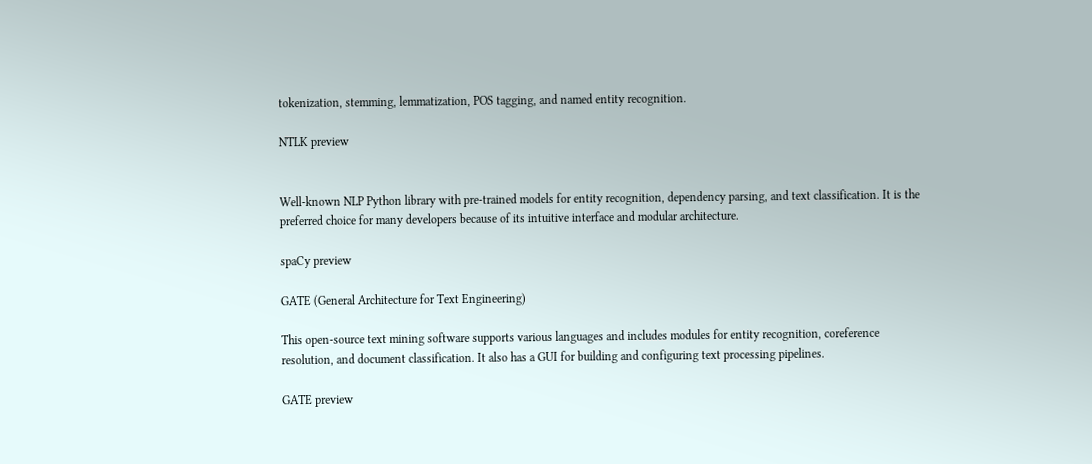tokenization, stemming, lemmatization, POS tagging, and named entity recognition.

NTLK preview


Well-known NLP Python library with pre-trained models for entity recognition, dependency parsing, and text classification. It is the preferred choice for many developers because of its intuitive interface and modular architecture.

spaCy preview

GATE (General Architecture for Text Engineering)

This open-source text mining software supports various languages and includes modules for entity recognition, coreference resolution, and document classification. It also has a GUI for building and configuring text processing pipelines.

GATE preview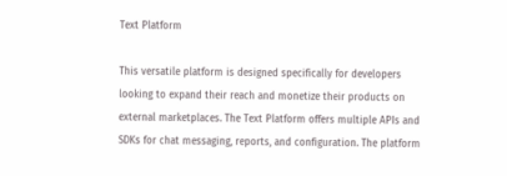Text Platform

This versatile platform is designed specifically for developers looking to expand their reach and monetize their products on external marketplaces. The Text Platform offers multiple APIs and SDKs for chat messaging, reports, and configuration. The platform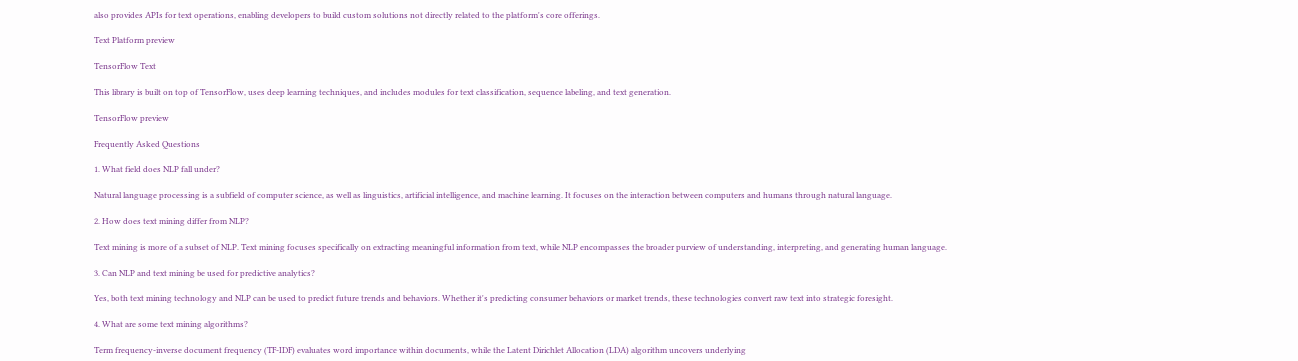also provides APIs for text operations, enabling developers to build custom solutions not directly related to the platform's core offerings.

Text Platform preview

TensorFlow Text

This library is built on top of TensorFlow, uses deep learning techniques, and includes modules for text classification, sequence labeling, and text generation.

TensorFlow preview

Frequently Asked Questions

1. What field does NLP fall under?

Natural language processing is a subfield of computer science, as well as linguistics, artificial intelligence, and machine learning. It focuses on the interaction between computers and humans through natural language.

2. How does text mining differ from NLP?

Text mining is more of a subset of NLP. Text mining focuses specifically on extracting meaningful information from text, while NLP encompasses the broader purview of understanding, interpreting, and generating human language.

3. Can NLP and text mining be used for predictive analytics?

Yes, both text mining technology and NLP can be used to predict future trends and behaviors. Whether it's predicting consumer behaviors or market trends, these technologies convert raw text into strategic foresight.

4. What are some text mining algorithms?

Term frequency-inverse document frequency (TF-IDF) evaluates word importance within documents, while the Latent Dirichlet Allocation (LDA) algorithm uncovers underlying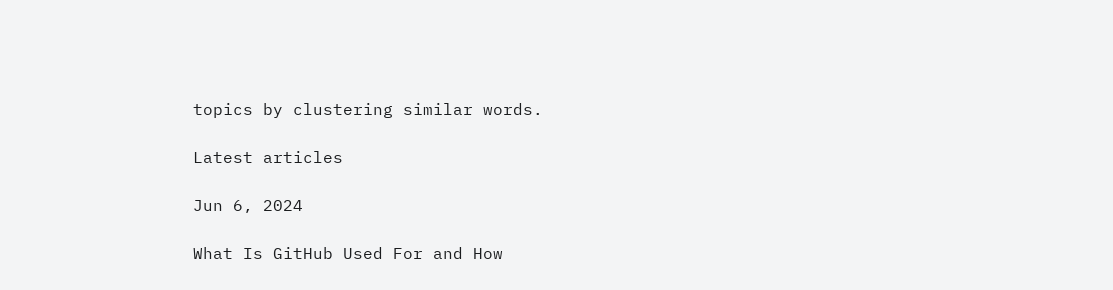topics by clustering similar words.

Latest articles

Jun 6, 2024

What Is GitHub Used For and How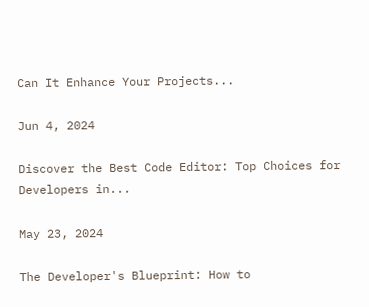Can It Enhance Your Projects...

Jun 4, 2024

Discover the Best Code Editor: Top Choices for Developers in...

May 23, 2024

The Developer's Blueprint: How to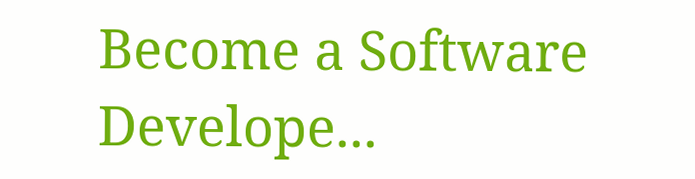Become a Software Develope...